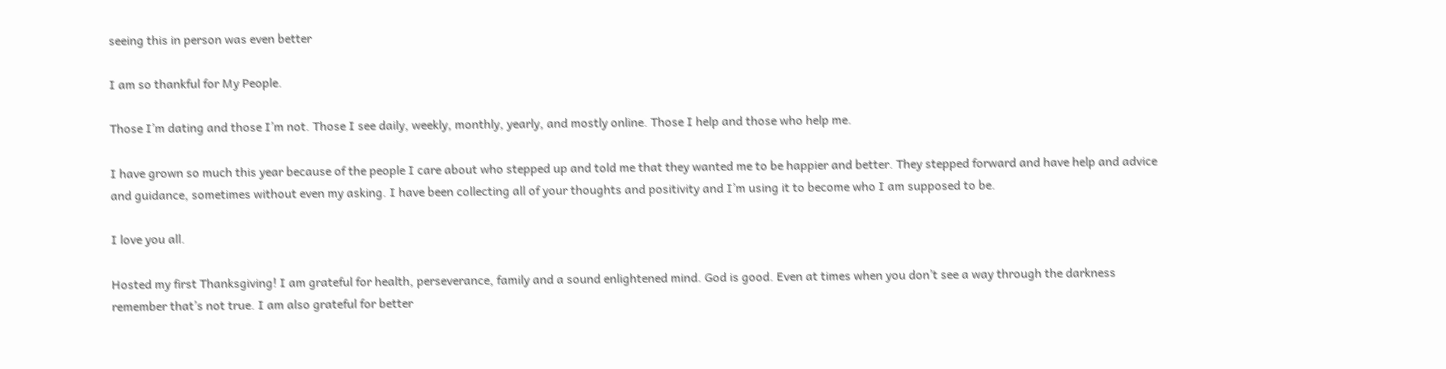seeing this in person was even better

I am so thankful for My People.

Those I’m dating and those I’m not. Those I see daily, weekly, monthly, yearly, and mostly online. Those I help and those who help me.

I have grown so much this year because of the people I care about who stepped up and told me that they wanted me to be happier and better. They stepped forward and have help and advice and guidance, sometimes without even my asking. I have been collecting all of your thoughts and positivity and I’m using it to become who I am supposed to be.

I love you all.

Hosted my first Thanksgiving! I am grateful for health, perseverance, family and a sound enlightened mind. God is good. Even at times when you don’t see a way through the darkness remember that’s not true. I am also grateful for better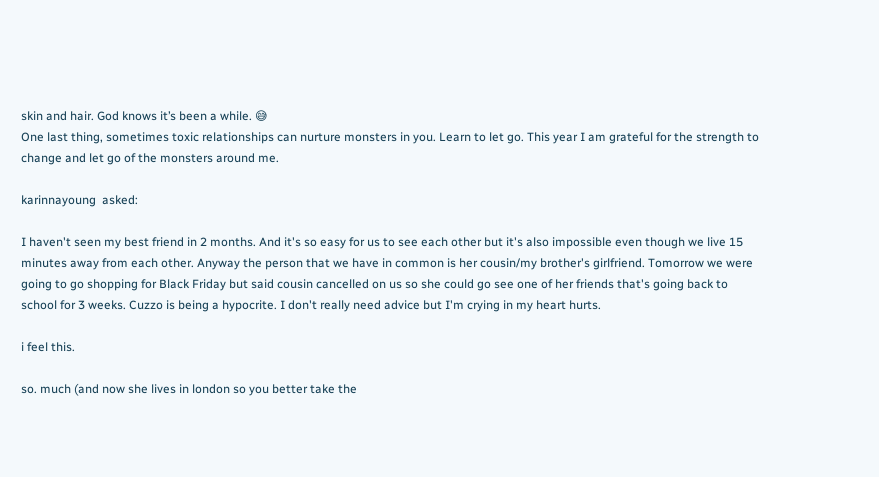skin and hair. God knows it’s been a while. 😅
One last thing, sometimes toxic relationships can nurture monsters in you. Learn to let go. This year I am grateful for the strength to change and let go of the monsters around me.

karinnayoung  asked:

I haven't seen my best friend in 2 months. And it's so easy for us to see each other but it's also impossible even though we live 15 minutes away from each other. Anyway the person that we have in common is her cousin/my brother's girlfriend. Tomorrow we were going to go shopping for Black Friday but said cousin cancelled on us so she could go see one of her friends that's going back to school for 3 weeks. Cuzzo is being a hypocrite. I don't really need advice but I'm crying in my heart hurts.

i feel this.

so. much (and now she lives in london so you better take the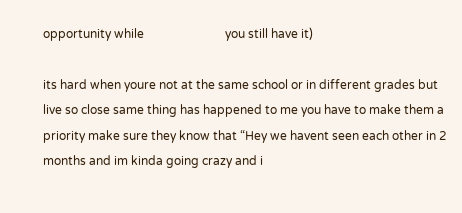opportunity while                           you still have it)

its hard when youre not at the same school or in different grades but live so close same thing has happened to me you have to make them a priority make sure they know that “Hey we havent seen each other in 2 months and im kinda going crazy and i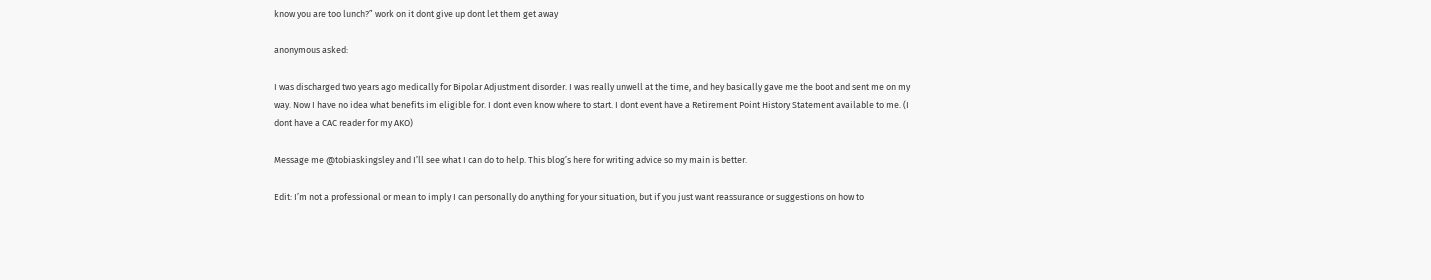know you are too lunch?” work on it dont give up dont let them get away

anonymous asked:

I was discharged two years ago medically for Bipolar Adjustment disorder. I was really unwell at the time, and hey basically gave me the boot and sent me on my way. Now I have no idea what benefits im eligible for. I dont even know where to start. I dont event have a Retirement Point History Statement available to me. (I dont have a CAC reader for my AKO)

Message me @tobiaskingsley and I’ll see what I can do to help. This blog’s here for writing advice so my main is better.

Edit: I’m not a professional or mean to imply I can personally do anything for your situation, but if you just want reassurance or suggestions on how to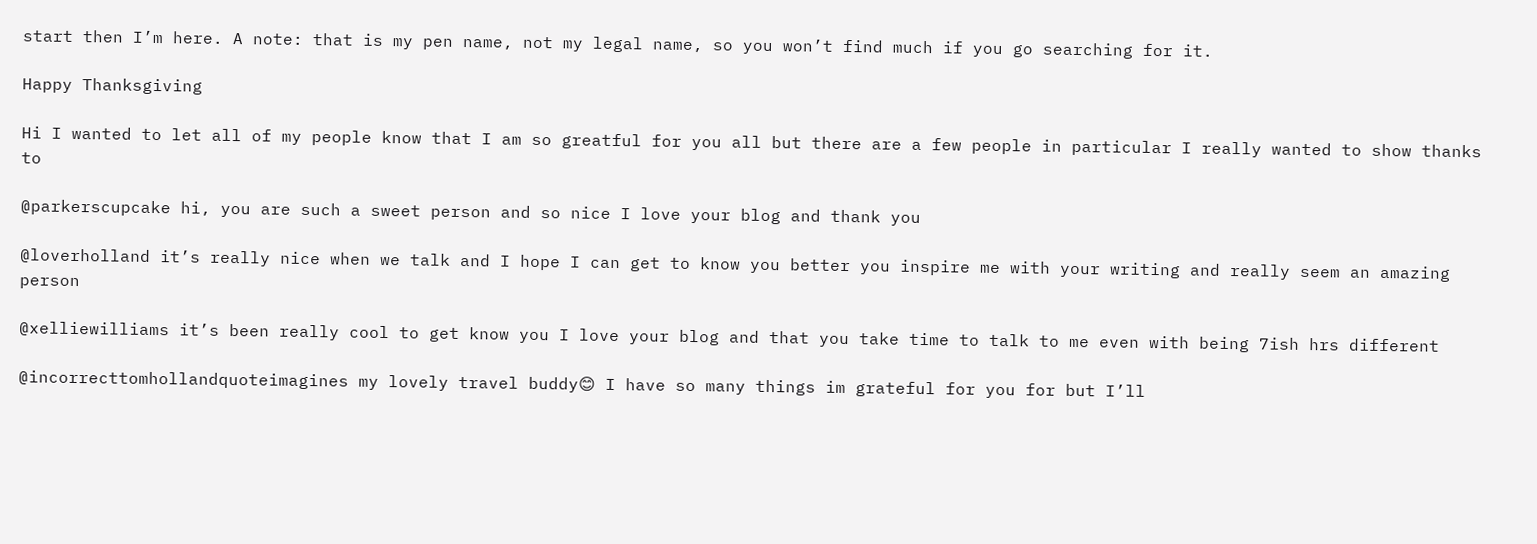start then I’m here. A note: that is my pen name, not my legal name, so you won’t find much if you go searching for it.

Happy Thanksgiving

Hi I wanted to let all of my people know that I am so greatful for you all but there are a few people in particular I really wanted to show thanks to

@parkerscupcake hi, you are such a sweet person and so nice I love your blog and thank you

@loverholland it’s really nice when we talk and I hope I can get to know you better you inspire me with your writing and really seem an amazing person

@xelliewilliams it’s been really cool to get know you I love your blog and that you take time to talk to me even with being 7ish hrs different

@incorrecttomhollandquoteimagines my lovely travel buddy😊 I have so many things im grateful for you for but I’ll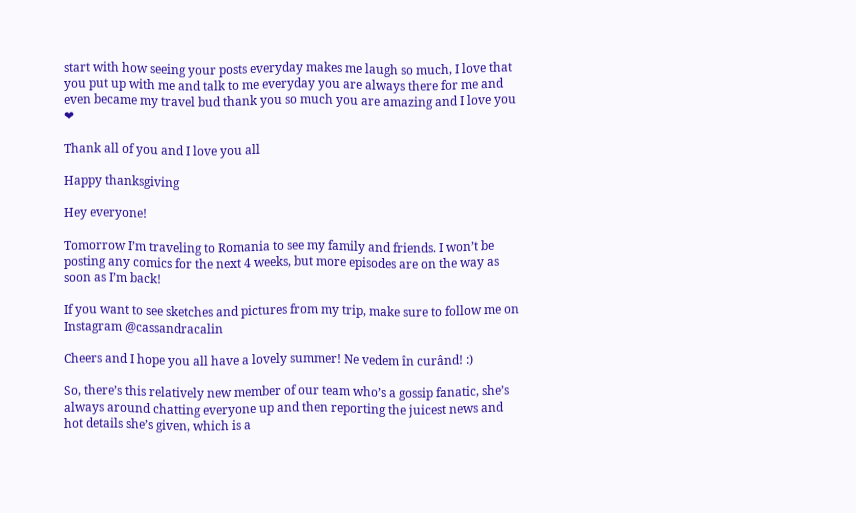start with how seeing your posts everyday makes me laugh so much, I love that you put up with me and talk to me everyday you are always there for me and even became my travel bud thank you so much you are amazing and I love you ❤

Thank all of you and I love you all

Happy thanksgiving

Hey everyone!

Tomorrow I’m traveling to Romania to see my family and friends. I won’t be posting any comics for the next 4 weeks, but more episodes are on the way as soon as I’m back!

If you want to see sketches and pictures from my trip, make sure to follow me on Instagram @cassandracalin

Cheers and I hope you all have a lovely summer! Ne vedem în curând! :)

So, there’s this relatively new member of our team who’s a gossip fanatic, she’s always around chatting everyone up and then reporting the juicest news and hot details she’s given, which is a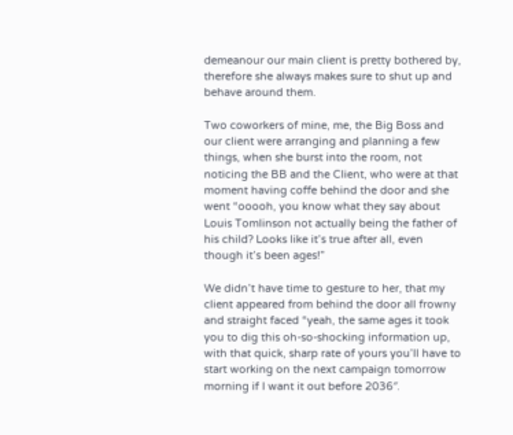demeanour our main client is pretty bothered by, therefore she always makes sure to shut up and behave around them.

Two coworkers of mine, me, the Big Boss and our client were arranging and planning a few things, when she burst into the room, not noticing the BB and the Client, who were at that moment having coffe behind the door and she went “ooooh, you know what they say about Louis Tomlinson not actually being the father of his child? Looks like it’s true after all, even though it’s been ages!”

We didn’t have time to gesture to her, that my client appeared from behind the door all frowny and straight faced “yeah, the same ages it took you to dig this oh-so-shocking information up, with that quick, sharp rate of yours you’ll have to start working on the next campaign tomorrow morning if I want it out before 2036″.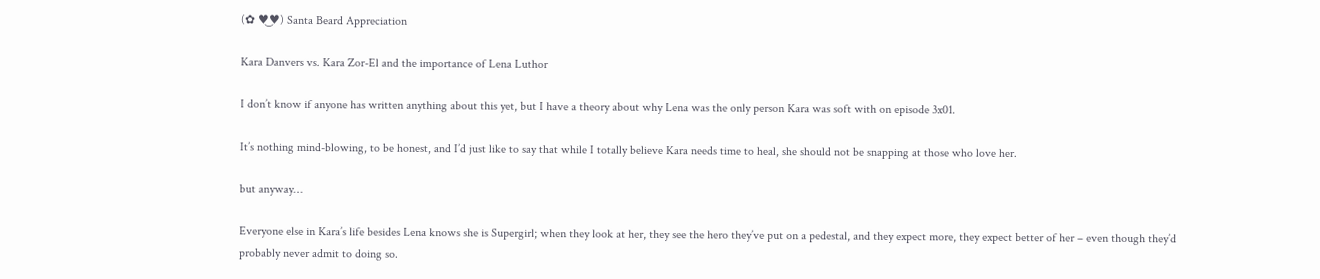(✿ ♥‿♥) Santa Beard Appreciation

Kara Danvers vs. Kara Zor-El and the importance of Lena Luthor

I don’t know if anyone has written anything about this yet, but I have a theory about why Lena was the only person Kara was soft with on episode 3x01.

It’s nothing mind-blowing, to be honest, and I’d just like to say that while I totally believe Kara needs time to heal, she should not be snapping at those who love her.

but anyway…

Everyone else in Kara’s life besides Lena knows she is Supergirl; when they look at her, they see the hero they’ve put on a pedestal, and they expect more, they expect better of her – even though they’d probably never admit to doing so.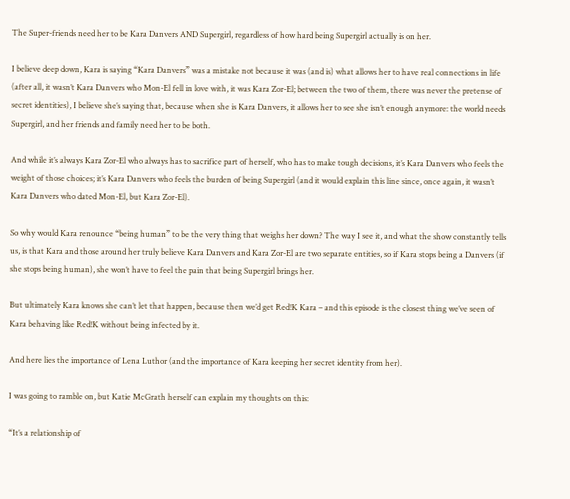The Super-friends need her to be Kara Danvers AND Supergirl, regardless of how hard being Supergirl actually is on her.

I believe deep down, Kara is saying “Kara Danvers” was a mistake not because it was (and is) what allows her to have real connections in life (after all, it wasn’t Kara Danvers who Mon-El fell in love with, it was Kara Zor-El; between the two of them, there was never the pretense of secret identities), I believe she’s saying that, because when she is Kara Danvers, it allows her to see she isn’t enough anymore: the world needs Supergirl, and her friends and family need her to be both.

And while it’s always Kara Zor-El who always has to sacrifice part of herself, who has to make tough decisions, it’s Kara Danvers who feels the weight of those choices; it’s Kara Danvers who feels the burden of being Supergirl (and it would explain this line since, once again, it wasn’t Kara Danvers who dated Mon-El, but Kara Zor-El).

So why would Kara renounce “being human” to be the very thing that weighs her down? The way I see it, and what the show constantly tells us, is that Kara and those around her truly believe Kara Danvers and Kara Zor-El are two separate entities, so if Kara stops being a Danvers (if she stops being human), she won’t have to feel the pain that being Supergirl brings her.

But ultimately Kara knows she can’t let that happen, because then we’d get Red!K Kara – and this episode is the closest thing we’ve seen of Kara behaving like Red!K without being infected by it.

And here lies the importance of Lena Luthor (and the importance of Kara keeping her secret identity from her).

I was going to ramble on, but Katie McGrath herself can explain my thoughts on this:

“It’s a relationship of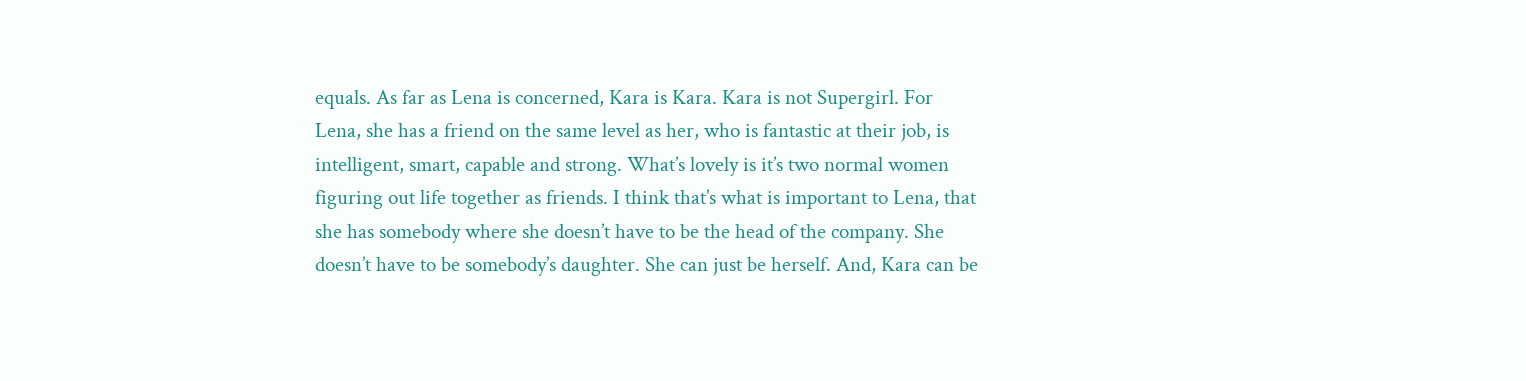equals. As far as Lena is concerned, Kara is Kara. Kara is not Supergirl. For Lena, she has a friend on the same level as her, who is fantastic at their job, is intelligent, smart, capable and strong. What’s lovely is it’s two normal women figuring out life together as friends. I think that’s what is important to Lena, that she has somebody where she doesn’t have to be the head of the company. She doesn’t have to be somebody’s daughter. She can just be herself. And, Kara can be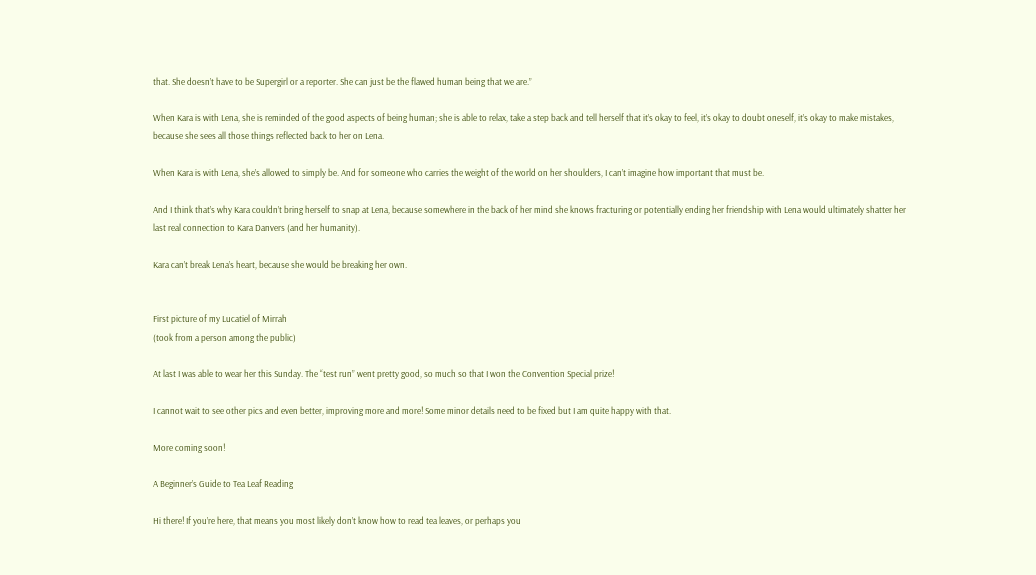that. She doesn’t have to be Supergirl or a reporter. She can just be the flawed human being that we are.”

When Kara is with Lena, she is reminded of the good aspects of being human; she is able to relax, take a step back and tell herself that it’s okay to feel, it’s okay to doubt oneself, it’s okay to make mistakes, because she sees all those things reflected back to her on Lena.

When Kara is with Lena, she’s allowed to simply be. And for someone who carries the weight of the world on her shoulders, I can’t imagine how important that must be.

And I think that’s why Kara couldn’t bring herself to snap at Lena, because somewhere in the back of her mind she knows fracturing or potentially ending her friendship with Lena would ultimately shatter her last real connection to Kara Danvers (and her humanity).

Kara can’t break Lena’s heart, because she would be breaking her own.


First picture of my Lucatiel of Mirrah
(took from a person among the public)

At last I was able to wear her this Sunday. The “test run” went pretty good, so much so that I won the Convention Special prize!

I cannot wait to see other pics and even better, improving more and more! Some minor details need to be fixed but I am quite happy with that.

More coming soon!

A Beginner’s Guide to Tea Leaf Reading

Hi there! If you’re here, that means you most likely don’t know how to read tea leaves, or perhaps you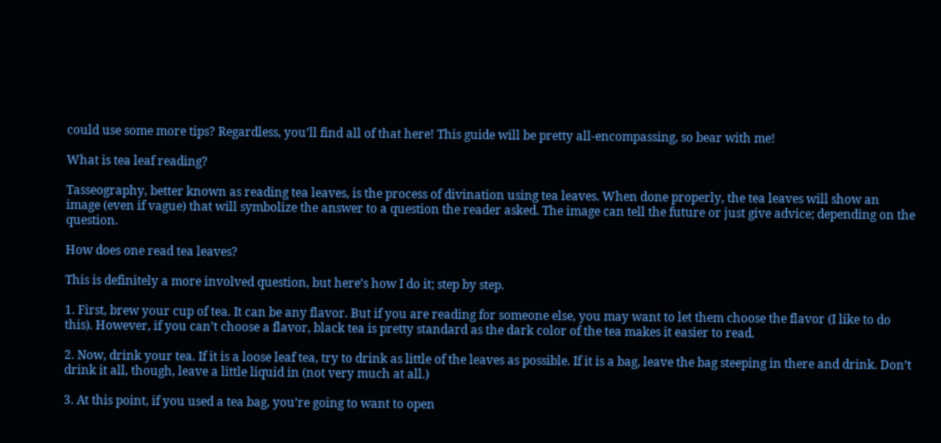could use some more tips? Regardless, you’ll find all of that here! This guide will be pretty all-encompassing, so bear with me!

What is tea leaf reading?

Tasseography, better known as reading tea leaves, is the process of divination using tea leaves. When done properly, the tea leaves will show an image (even if vague) that will symbolize the answer to a question the reader asked. The image can tell the future or just give advice; depending on the question.

How does one read tea leaves?

This is definitely a more involved question, but here’s how I do it; step by step.

1. First, brew your cup of tea. It can be any flavor. But if you are reading for someone else, you may want to let them choose the flavor (I like to do this). However, if you can’t choose a flavor, black tea is pretty standard as the dark color of the tea makes it easier to read.

2. Now, drink your tea. If it is a loose leaf tea, try to drink as little of the leaves as possible. If it is a bag, leave the bag steeping in there and drink. Don’t drink it all, though, leave a little liquid in (not very much at all.)

3. At this point, if you used a tea bag, you’re going to want to open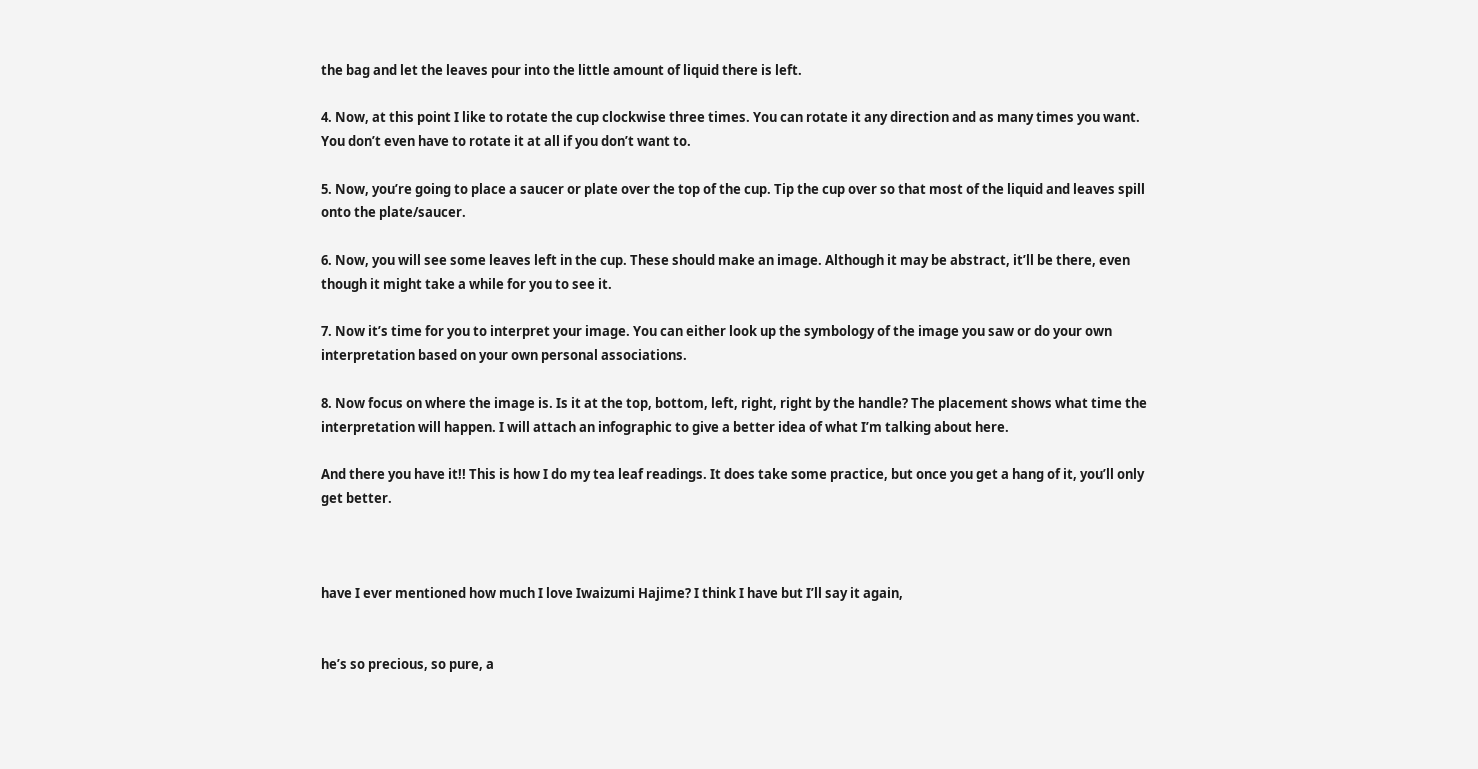the bag and let the leaves pour into the little amount of liquid there is left.

4. Now, at this point I like to rotate the cup clockwise three times. You can rotate it any direction and as many times you want. You don’t even have to rotate it at all if you don’t want to.

5. Now, you’re going to place a saucer or plate over the top of the cup. Tip the cup over so that most of the liquid and leaves spill onto the plate/saucer.

6. Now, you will see some leaves left in the cup. These should make an image. Although it may be abstract, it’ll be there, even though it might take a while for you to see it.

7. Now it’s time for you to interpret your image. You can either look up the symbology of the image you saw or do your own interpretation based on your own personal associations.

8. Now focus on where the image is. Is it at the top, bottom, left, right, right by the handle? The placement shows what time the interpretation will happen. I will attach an infographic to give a better idea of what I’m talking about here.

And there you have it!! This is how I do my tea leaf readings. It does take some practice, but once you get a hang of it, you’ll only get better.



have I ever mentioned how much I love Iwaizumi Hajime? I think I have but I’ll say it again,


he’s so precious, so pure, a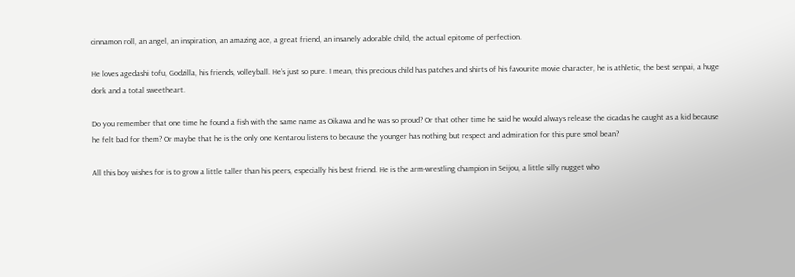cinnamon roll, an angel, an inspiration, an amazing ace, a great friend, an insanely adorable child, the actual epitome of perfection.

He loves agedashi tofu, Godzilla, his friends, volleyball. He’s just so pure. I mean, this precious child has patches and shirts of his favourite movie character, he is athletic, the best senpai, a huge dork and a total sweetheart.

Do you remember that one time he found a fish with the same name as Oikawa and he was so proud? Or that other time he said he would always release the cicadas he caught as a kid because he felt bad for them? Or maybe that he is the only one Kentarou listens to because the younger has nothing but respect and admiration for this pure smol bean?

All this boy wishes for is to grow a little taller than his peers, especially his best friend. He is the arm-wrestling champion in Seijou, a little silly nugget who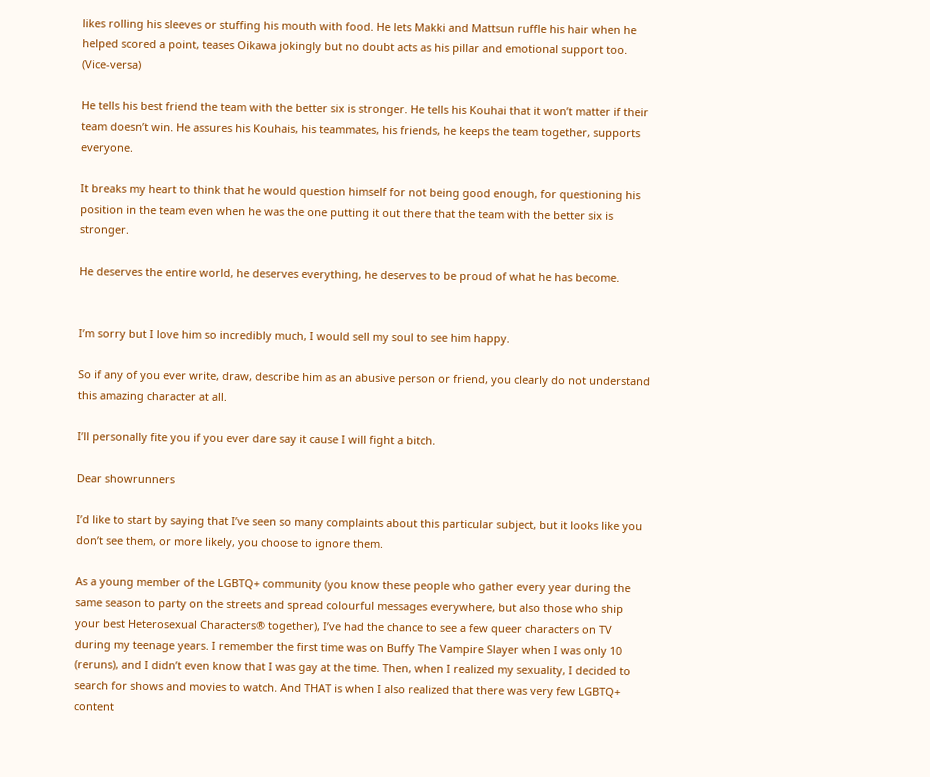likes rolling his sleeves or stuffing his mouth with food. He lets Makki and Mattsun ruffle his hair when he helped scored a point, teases Oikawa jokingly but no doubt acts as his pillar and emotional support too. (Vice-versa)

He tells his best friend the team with the better six is stronger. He tells his Kouhai that it won’t matter if their team doesn’t win. He assures his Kouhais, his teammates, his friends, he keeps the team together, supports everyone.

It breaks my heart to think that he would question himself for not being good enough, for questioning his position in the team even when he was the one putting it out there that the team with the better six is stronger.

He deserves the entire world, he deserves everything, he deserves to be proud of what he has become.


I’m sorry but I love him so incredibly much, I would sell my soul to see him happy.

So if any of you ever write, draw, describe him as an abusive person or friend, you clearly do not understand this amazing character at all.

I’ll personally fite you if you ever dare say it cause I will fight a bitch.

Dear showrunners

I’d like to start by saying that I’ve seen so many complaints about this particular subject, but it looks like you don’t see them, or more likely, you choose to ignore them.

As a young member of the LGBTQ+ community (you know these people who gather every year during the same season to party on the streets and spread colourful messages everywhere, but also those who ship your best Heterosexual Characters® together), I’ve had the chance to see a few queer characters on TV during my teenage years. I remember the first time was on Buffy The Vampire Slayer when I was only 10 (reruns), and I didn’t even know that I was gay at the time. Then, when I realized my sexuality, I decided to search for shows and movies to watch. And THAT is when I also realized that there was very few LGBTQ+ content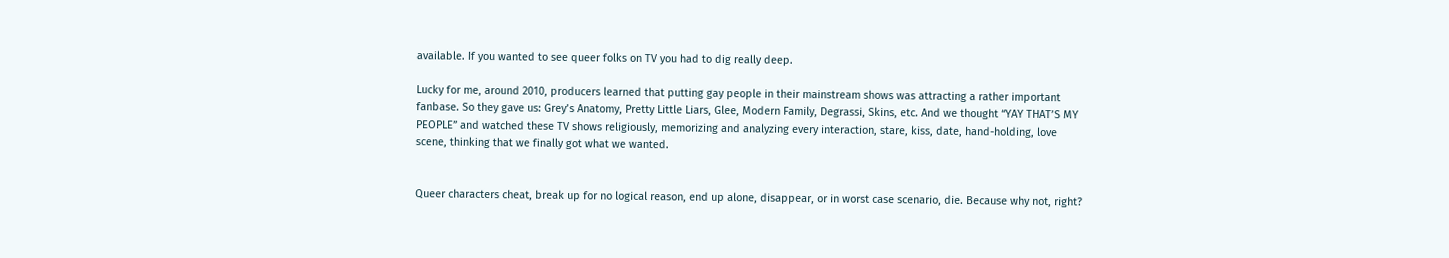available. If you wanted to see queer folks on TV you had to dig really deep.

Lucky for me, around 2010, producers learned that putting gay people in their mainstream shows was attracting a rather important fanbase. So they gave us: Grey’s Anatomy, Pretty Little Liars, Glee, Modern Family, Degrassi, Skins, etc. And we thought “YAY THAT’S MY PEOPLE” and watched these TV shows religiously, memorizing and analyzing every interaction, stare, kiss, date, hand-holding, love scene, thinking that we finally got what we wanted.


Queer characters cheat, break up for no logical reason, end up alone, disappear, or in worst case scenario, die. Because why not, right?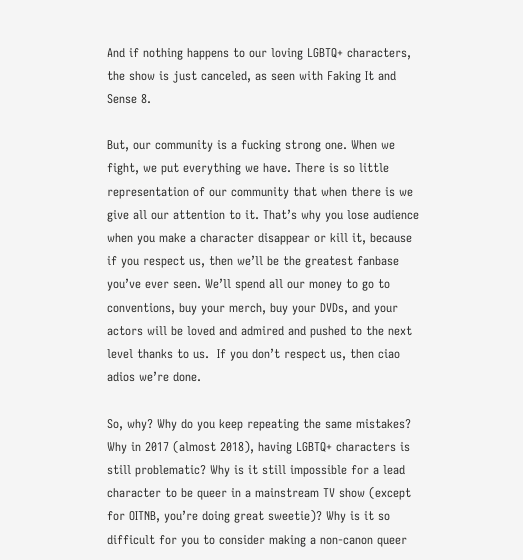And if nothing happens to our loving LGBTQ+ characters, the show is just canceled, as seen with Faking It and Sense 8.

But, our community is a fucking strong one. When we fight, we put everything we have. There is so little representation of our community that when there is we give all our attention to it. That’s why you lose audience when you make a character disappear or kill it, because if you respect us, then we’ll be the greatest fanbase you’ve ever seen. We’ll spend all our money to go to conventions, buy your merch, buy your DVDs, and your actors will be loved and admired and pushed to the next level thanks to us.  If you don’t respect us, then ciao adios we’re done.

So, why? Why do you keep repeating the same mistakes? Why in 2017 (almost 2018), having LGBTQ+ characters is still problematic? Why is it still impossible for a lead character to be queer in a mainstream TV show (except for OITNB, you’re doing great sweetie)? Why is it so difficult for you to consider making a non-canon queer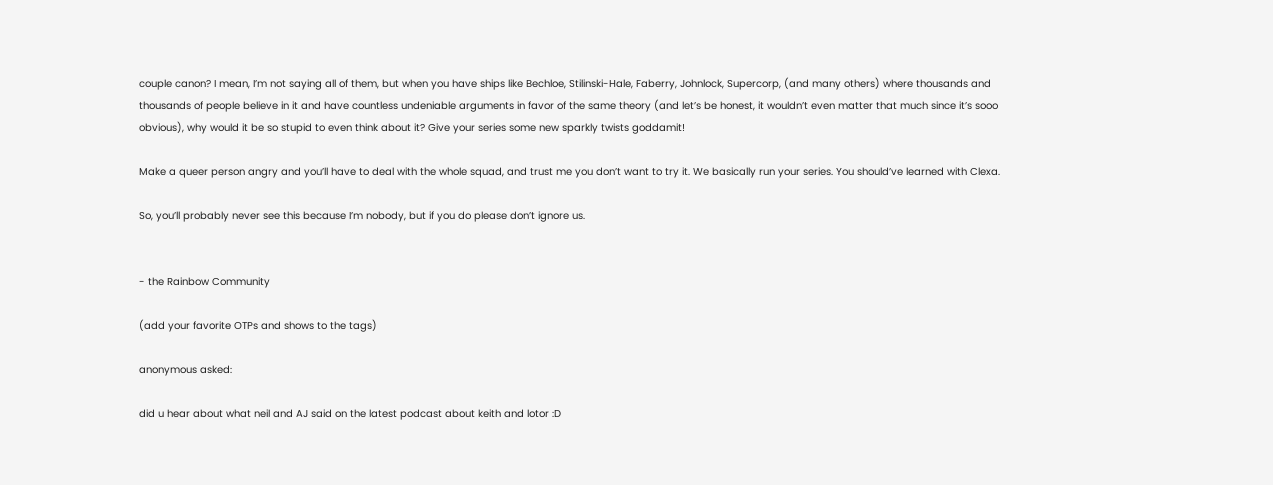couple canon? I mean, I’m not saying all of them, but when you have ships like Bechloe, Stilinski-Hale, Faberry, Johnlock, Supercorp, (and many others) where thousands and thousands of people believe in it and have countless undeniable arguments in favor of the same theory (and let’s be honest, it wouldn’t even matter that much since it’s sooo obvious), why would it be so stupid to even think about it? Give your series some new sparkly twists goddamit!

Make a queer person angry and you’ll have to deal with the whole squad, and trust me you don’t want to try it. We basically run your series. You should’ve learned with Clexa.

So, you’ll probably never see this because I’m nobody, but if you do please don’t ignore us.


- the Rainbow Community

(add your favorite OTPs and shows to the tags)

anonymous asked:

did u hear about what neil and AJ said on the latest podcast about keith and lotor :D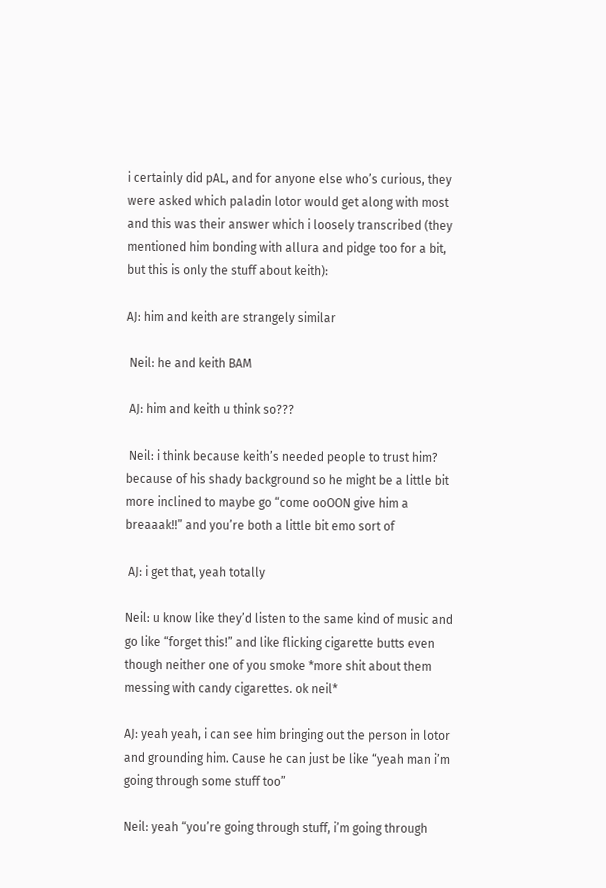i certainly did pAL, and for anyone else who’s curious, they were asked which paladin lotor would get along with most and this was their answer which i loosely transcribed (they mentioned him bonding with allura and pidge too for a bit, but this is only the stuff about keith):

AJ: him and keith are strangely similar

 Neil: he and keith BAM

 AJ: him and keith u think so???

 Neil: i think because keith’s needed people to trust him? because of his shady background so he might be a little bit more inclined to maybe go “come ooOON give him a breaaak!!” and you’re both a little bit emo sort of

 AJ: i get that, yeah totally

Neil: u know like they’d listen to the same kind of music and go like “forget this!” and like flicking cigarette butts even though neither one of you smoke *more shit about them messing with candy cigarettes. ok neil*

AJ: yeah yeah, i can see him bringing out the person in lotor and grounding him. Cause he can just be like “yeah man i’m going through some stuff too”

Neil: yeah “you’re going through stuff, i’m going through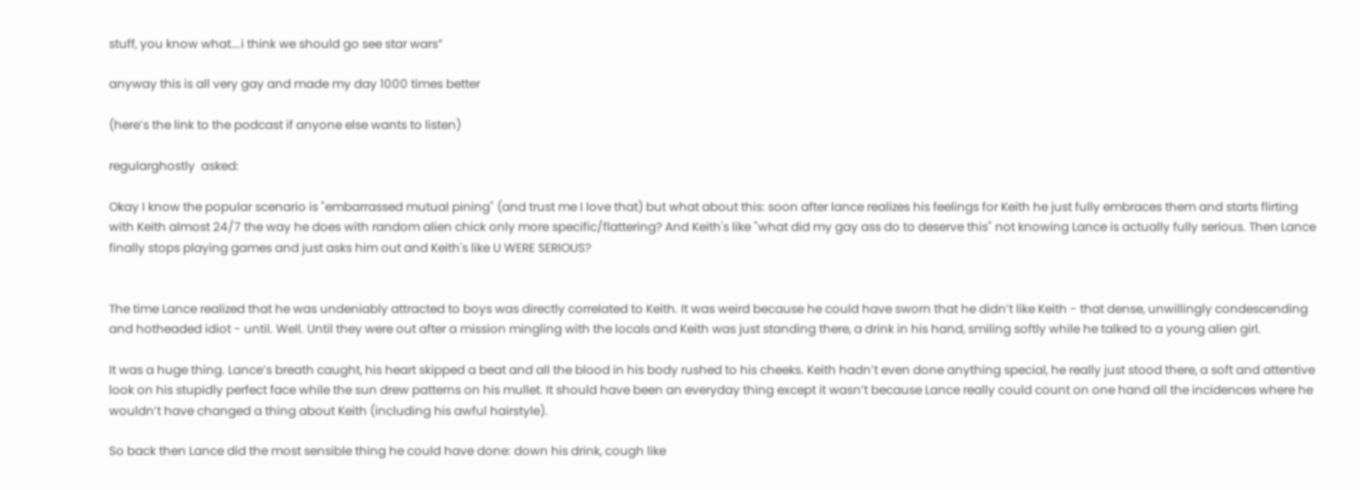stuff, you know what….i think we should go see star wars”

anyway this is all very gay and made my day 1000 times better

(here’s the link to the podcast if anyone else wants to listen)

regularghostly  asked:

Okay I know the popular scenario is "embarrassed mutual pining" (and trust me I love that) but what about this: soon after lance realizes his feelings for Keith he just fully embraces them and starts flirting with Keith almost 24/7 the way he does with random alien chick only more specific/flattering? And Keith's like "what did my gay ass do to deserve this" not knowing Lance is actually fully serious. Then Lance finally stops playing games and just asks him out and Keith's like U WERE SERIOUS?


The time Lance realized that he was undeniably attracted to boys was directly correlated to Keith. It was weird because he could have sworn that he didn’t like Keith - that dense, unwillingly condescending and hotheaded idiot - until. Well. Until they were out after a mission mingling with the locals and Keith was just standing there, a drink in his hand, smiling softly while he talked to a young alien girl.

It was a huge thing. Lance’s breath caught, his heart skipped a beat and all the blood in his body rushed to his cheeks. Keith hadn’t even done anything special, he really just stood there, a soft and attentive look on his stupidly perfect face while the sun drew patterns on his mullet. It should have been an everyday thing except it wasn’t because Lance really could count on one hand all the incidences where he wouldn’t have changed a thing about Keith (including his awful hairstyle).

So back then Lance did the most sensible thing he could have done: down his drink, cough like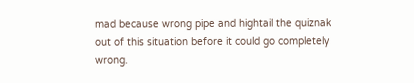mad because wrong pipe and hightail the quiznak out of this situation before it could go completely wrong.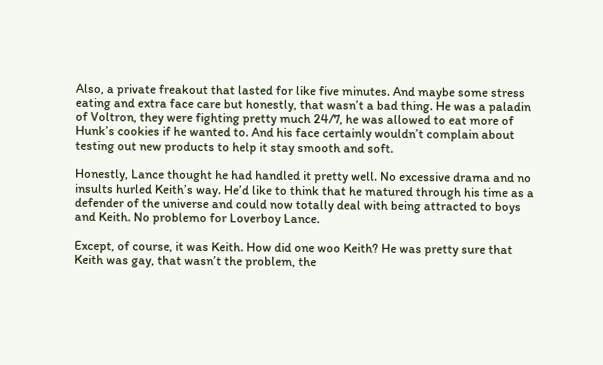Also, a private freakout that lasted for like five minutes. And maybe some stress eating and extra face care but honestly, that wasn’t a bad thing. He was a paladin of Voltron, they were fighting pretty much 24/7, he was allowed to eat more of Hunk’s cookies if he wanted to. And his face certainly wouldn’t complain about testing out new products to help it stay smooth and soft.

Honestly, Lance thought he had handled it pretty well. No excessive drama and no insults hurled Keith’s way. He’d like to think that he matured through his time as a defender of the universe and could now totally deal with being attracted to boys and Keith. No problemo for Loverboy Lance.

Except, of course, it was Keith. How did one woo Keith? He was pretty sure that Keith was gay, that wasn’t the problem, the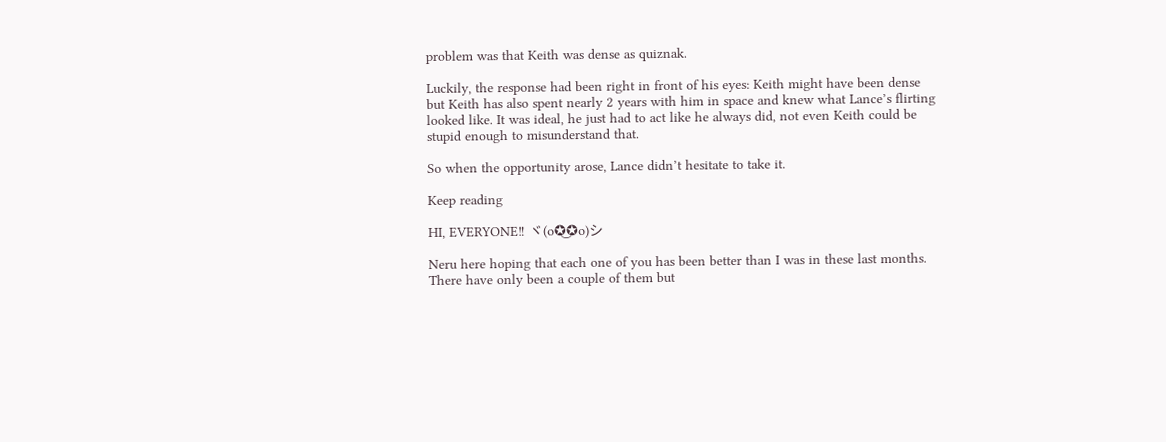problem was that Keith was dense as quiznak.

Luckily, the response had been right in front of his eyes: Keith might have been dense but Keith has also spent nearly 2 years with him in space and knew what Lance’s flirting looked like. It was ideal, he just had to act like he always did, not even Keith could be stupid enough to misunderstand that.

So when the opportunity arose, Lance didn’t hesitate to take it.

Keep reading

HI, EVERYONE‼ ヾ(o✪‿✪o)シ

Neru here hoping that each one of you has been better than I was in these last months. There have only been a couple of them but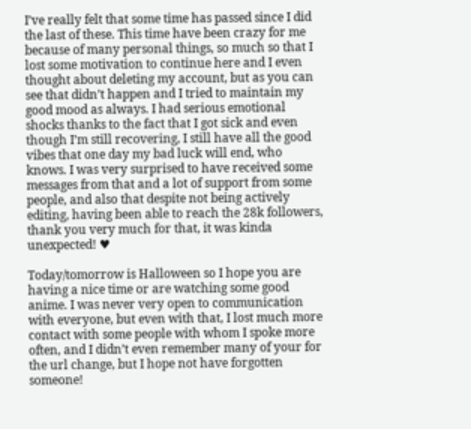I’ve really felt that some time has passed since I did the last of these. This time have been crazy for me because of many personal things, so much so that I lost some motivation to continue here and I even thought about deleting my account, but as you can see that didn’t happen and I tried to maintain my good mood as always. I had serious emotional shocks thanks to the fact that I got sick and even though I’m still recovering, I still have all the good vibes that one day my bad luck will end, who knows. I was very surprised to have received some messages from that and a lot of support from some people, and also that despite not being actively editing, having been able to reach the 28k followers, thank you very much for that, it was kinda unexpected! ♥

Today/tomorrow is Halloween so I hope you are having a nice time or are watching some good anime. I was never very open to communication with everyone, but even with that, I lost much more contact with some people with whom I spoke more often, and I didn’t even remember many of your for the url change, but I hope not have forgotten someone!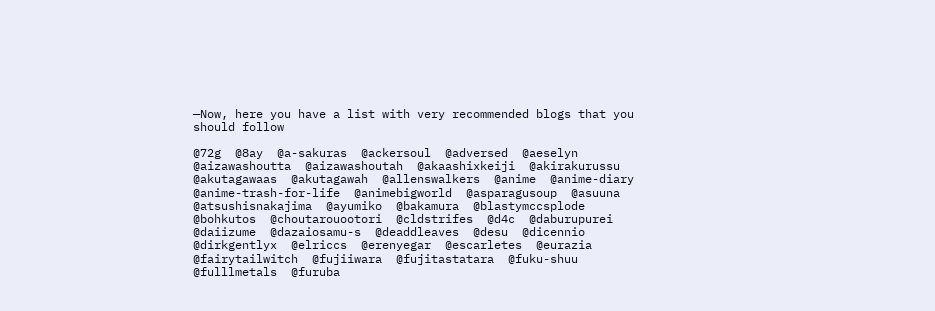—Now, here you have a list with very recommended blogs that you should follow

@72g  @8ay  @a-sakuras  @ackersoul  @adversed  @aeselyn  @aizawashoutta  @aizawashoutah  @akaashixkeiji  @akirakurussu  @akutagawaas  @akutagawah  @allenswalkers  @anime  @anime-diary  @anime-trash-for-life  @animebigworld  @asparagusoup  @asuuna  @atsushisnakajima  @ayumiko  @bakamura  @blastymccsplode  @bohkutos  @choutarouootori  @cldstrifes  @d4c  @daburupurei  @daiizume  @dazaiosamu-s  @deaddleaves  @desu  @dicennio  @dirkgentlyx  @elriccs  @erenyegar  @escarletes  @eurazia  @fairytailwitch  @fujiiwara  @fujitastatara  @fuku-shuu  @fulllmetals  @furuba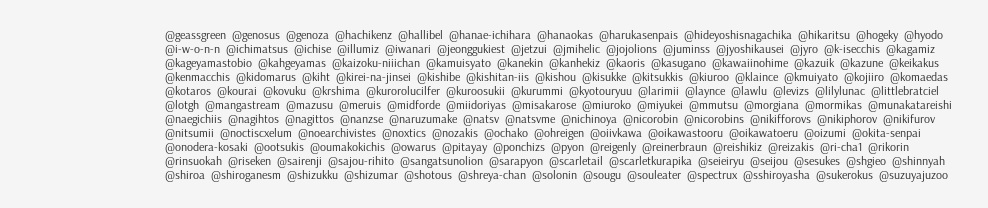@geassgreen  @genosus  @genoza  @hachikenz  @hallibel  @hanae-ichihara  @hanaokas  @harukasenpais  @hideyoshisnagachika  @hikaritsu  @hogeky  @hyodo  @i-w-o-n-n  @ichimatsus  @ichise  @illumiz  @iwanari  @jeonggukiest  @jetzui  @jmihelic  @jojolions  @juminss  @jyoshikausei  @jyro  @k-isecchis  @kagamiz  @kageyamastobio  @kahgeyamas  @kaizoku-niiichan  @kamuisyato  @kanekin  @kanhekiz  @kaoris  @kasugano  @kawaiinohime  @kazuik  @kazune  @keikakus  @kenmacchis  @kidomarus  @kiht  @kirei-na-jinsei  @kishibe  @kishitan-iis  @kishou  @kisukke  @kitsukkis  @kiuroo  @klaince  @kmuiyato  @kojiiro  @komaedas  @kotaros  @kourai  @kovuku  @krshima  @kurorolucilfer  @kuroosukii  @kurummi  @kyotouryuu  @larimii  @laynce  @lawlu  @levizs  @lilylunac  @littlebratciel  @lotgh  @mangastream  @mazusu  @meruis  @midforde  @miidoriyas  @misakarose  @miuroko  @miyukei  @mmutsu  @morgiana  @mormikas  @munakatareishi  @naegichiis  @nagihtos  @nagittos  @nanzse  @naruzumake  @natsv  @natsvme  @nichinoya  @nicorobin  @nicorobins  @nikifforovs  @nikiphorov  @nikifurov  @nitsumii  @noctiscxelum  @noearchivistes  @noxtics  @nozakis  @ochako  @ohreigen  @oiivkawa  @oikawastooru  @oikawatoeru  @oizumi  @okita-senpai  @onodera-kosaki  @ootsukis  @oumakokichis  @owarus  @pitayay  @ponchizs  @pyon  @reigenly  @reinerbraun  @reishikiz  @reizakis  @ri-cha1  @rikorin  @rinsuokah  @riseken  @sairenji  @sajou-rihito  @sangatsunolion  @sarapyon  @scarletail  @scarletkurapika  @seieiryu  @seijou  @sesukes  @shgieo  @shinnyah  @shiroa  @shiroganesm  @shizukku  @shizumar  @shotous  @shreya-chan  @solonin  @sougu  @souleater  @spectrux  @sshiroyasha  @sukerokus  @suzuyajuzoo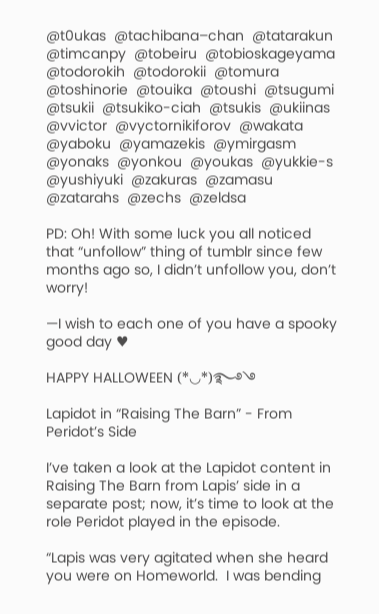@t0ukas  @tachibana–chan  @tatarakun  @timcanpy  @tobeiru  @tobioskageyama  @todorokih  @todorokii  @tomura  @toshinorie  @touika  @toushi  @tsugumi  @tsukii  @tsukiko-ciah  @tsukis  @ukiinas  @vvictor  @vyctornikiforov  @wakata  @yaboku  @yamazekis  @ymirgasm  @yonaks  @yonkou  @youkas  @yukkie-s  @yushiyuki  @zakuras  @zamasu  @zatarahs  @zechs  @zeldsa

PD: Oh! With some luck you all noticed that “unfollow” thing of tumblr since few months ago so, I didn’t unfollow you, don’t worry!

—I wish to each one of you have a spooky good day ♥

HAPPY HALLOWEEN (*◡*)࿐࿔࿓

Lapidot in “Raising The Barn” - From Peridot’s Side

I’ve taken a look at the Lapidot content in Raising The Barn from Lapis’ side in a separate post; now, it’s time to look at the role Peridot played in the episode.

“Lapis was very agitated when she heard you were on Homeworld.  I was bending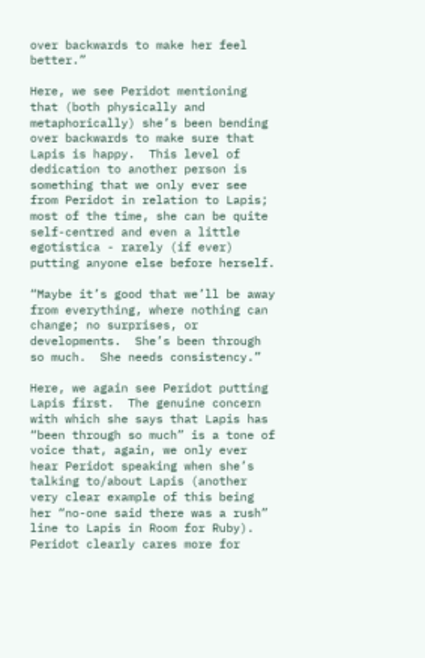over backwards to make her feel better.”

Here, we see Peridot mentioning that (both physically and metaphorically) she’s been bending over backwards to make sure that Lapis is happy.  This level of dedication to another person is something that we only ever see from Peridot in relation to Lapis; most of the time, she can be quite self-centred and even a little egotistica - rarely (if ever) putting anyone else before herself.

“Maybe it’s good that we’ll be away from everything, where nothing can change; no surprises, or developments.  She’s been through so much.  She needs consistency.”

Here, we again see Peridot putting Lapis first.  The genuine concern with which she says that Lapis has “been through so much” is a tone of voice that, again, we only ever hear Peridot speaking when she’s talking to/about Lapis (another very clear example of this being her “no-one said there was a rush” line to Lapis in Room for Ruby).  Peridot clearly cares more for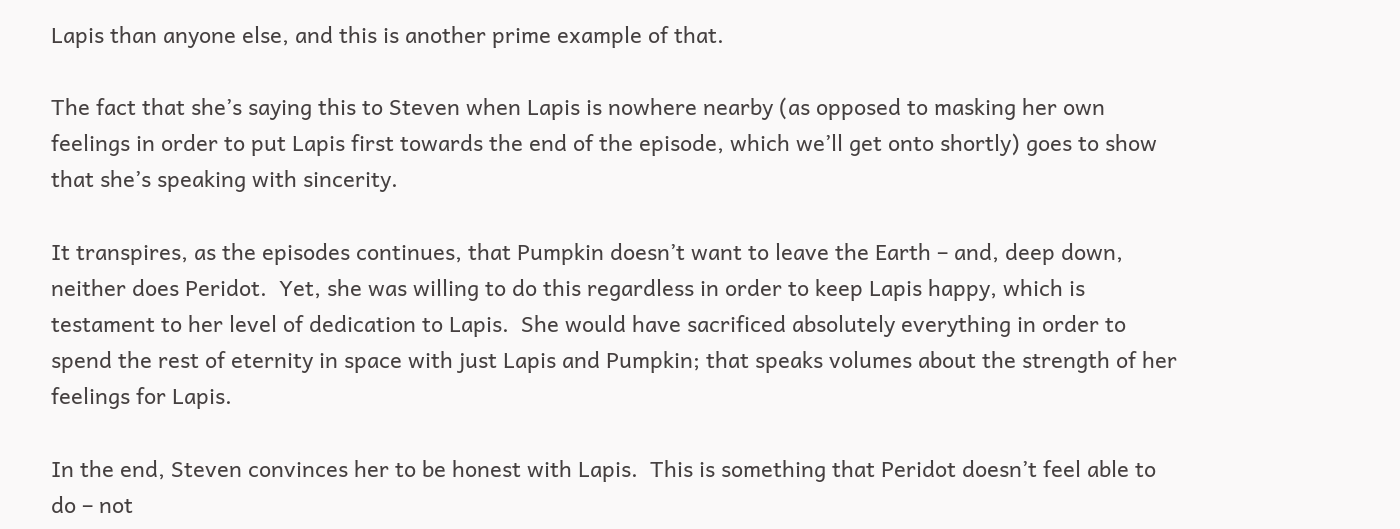Lapis than anyone else, and this is another prime example of that.

The fact that she’s saying this to Steven when Lapis is nowhere nearby (as opposed to masking her own feelings in order to put Lapis first towards the end of the episode, which we’ll get onto shortly) goes to show that she’s speaking with sincerity.

It transpires, as the episodes continues, that Pumpkin doesn’t want to leave the Earth – and, deep down, neither does Peridot.  Yet, she was willing to do this regardless in order to keep Lapis happy, which is testament to her level of dedication to Lapis.  She would have sacrificed absolutely everything in order to spend the rest of eternity in space with just Lapis and Pumpkin; that speaks volumes about the strength of her feelings for Lapis.

In the end, Steven convinces her to be honest with Lapis.  This is something that Peridot doesn’t feel able to do – not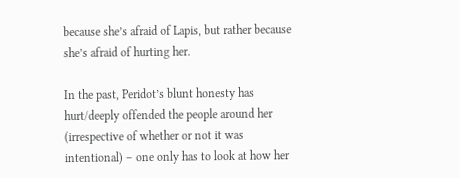because she’s afraid of Lapis, but rather because she’s afraid of hurting her.

In the past, Peridot’s blunt honesty has hurt/deeply offended the people around her (irrespective of whether or not it was intentional) – one only has to look at how her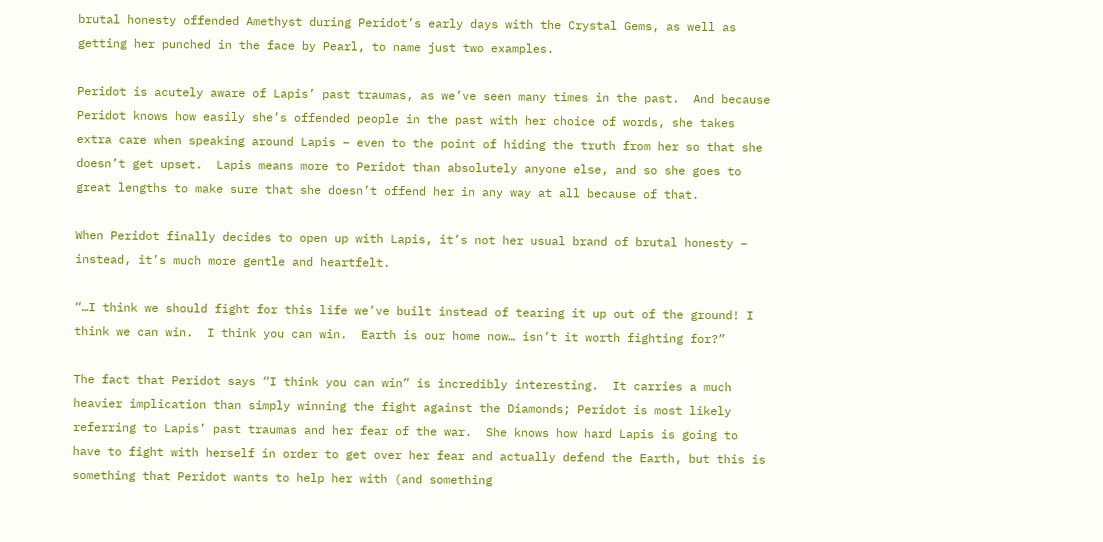brutal honesty offended Amethyst during Peridot’s early days with the Crystal Gems, as well as getting her punched in the face by Pearl, to name just two examples.

Peridot is acutely aware of Lapis’ past traumas, as we’ve seen many times in the past.  And because Peridot knows how easily she’s offended people in the past with her choice of words, she takes extra care when speaking around Lapis – even to the point of hiding the truth from her so that she doesn’t get upset.  Lapis means more to Peridot than absolutely anyone else, and so she goes to great lengths to make sure that she doesn’t offend her in any way at all because of that.

When Peridot finally decides to open up with Lapis, it’s not her usual brand of brutal honesty – instead, it’s much more gentle and heartfelt.

“…I think we should fight for this life we’ve built instead of tearing it up out of the ground! I think we can win.  I think you can win.  Earth is our home now… isn’t it worth fighting for?”

The fact that Peridot says “I think you can win” is incredibly interesting.  It carries a much heavier implication than simply winning the fight against the Diamonds; Peridot is most likely referring to Lapis’ past traumas and her fear of the war.  She knows how hard Lapis is going to have to fight with herself in order to get over her fear and actually defend the Earth, but this is something that Peridot wants to help her with (and something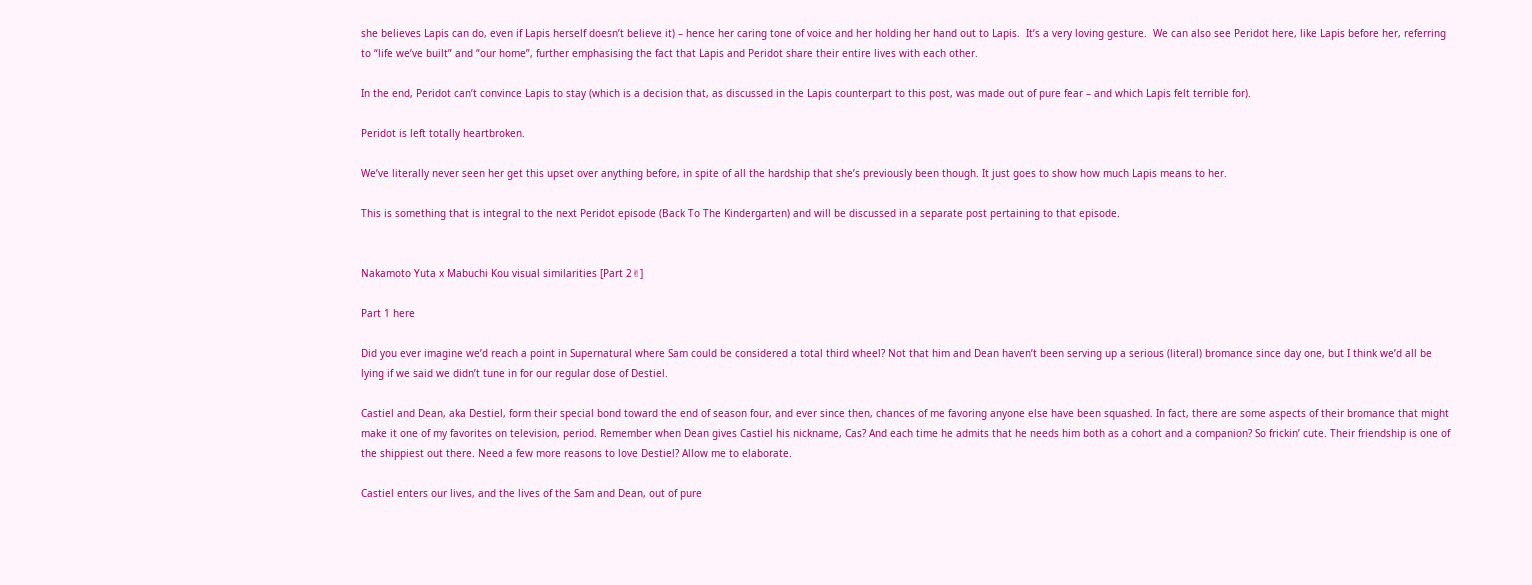she believes Lapis can do, even if Lapis herself doesn’t believe it) – hence her caring tone of voice and her holding her hand out to Lapis.  It’s a very loving gesture.  We can also see Peridot here, like Lapis before her, referring to “life we’ve built” and “our home”, further emphasising the fact that Lapis and Peridot share their entire lives with each other.

In the end, Peridot can’t convince Lapis to stay (which is a decision that, as discussed in the Lapis counterpart to this post, was made out of pure fear – and which Lapis felt terrible for).

Peridot is left totally heartbroken.

We’ve literally never seen her get this upset over anything before, in spite of all the hardship that she’s previously been though. It just goes to show how much Lapis means to her.

This is something that is integral to the next Peridot episode (Back To The Kindergarten) and will be discussed in a separate post pertaining to that episode.


Nakamoto Yuta x Mabuchi Kou visual similarities [Part 2✌]

Part 1 here

Did you ever imagine we’d reach a point in Supernatural where Sam could be considered a total third wheel? Not that him and Dean haven’t been serving up a serious (literal) bromance since day one, but I think we’d all be lying if we said we didn’t tune in for our regular dose of Destiel.

Castiel and Dean, aka Destiel, form their special bond toward the end of season four, and ever since then, chances of me favoring anyone else have been squashed. In fact, there are some aspects of their bromance that might make it one of my favorites on television, period. Remember when Dean gives Castiel his nickname, Cas? And each time he admits that he needs him both as a cohort and a companion? So frickin’ cute. Their friendship is one of the shippiest out there. Need a few more reasons to love Destiel? Allow me to elaborate.

Castiel enters our lives, and the lives of the Sam and Dean, out of pure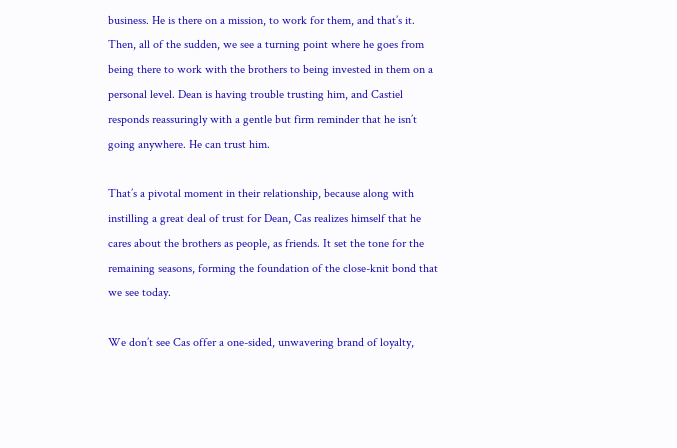business. He is there on a mission, to work for them, and that’s it. Then, all of the sudden, we see a turning point where he goes from being there to work with the brothers to being invested in them on a personal level. Dean is having trouble trusting him, and Castiel responds reassuringly with a gentle but firm reminder that he isn’t going anywhere. He can trust him.

That’s a pivotal moment in their relationship, because along with instilling a great deal of trust for Dean, Cas realizes himself that he cares about the brothers as people, as friends. It set the tone for the remaining seasons, forming the foundation of the close-knit bond that we see today.

We don’t see Cas offer a one-sided, unwavering brand of loyalty,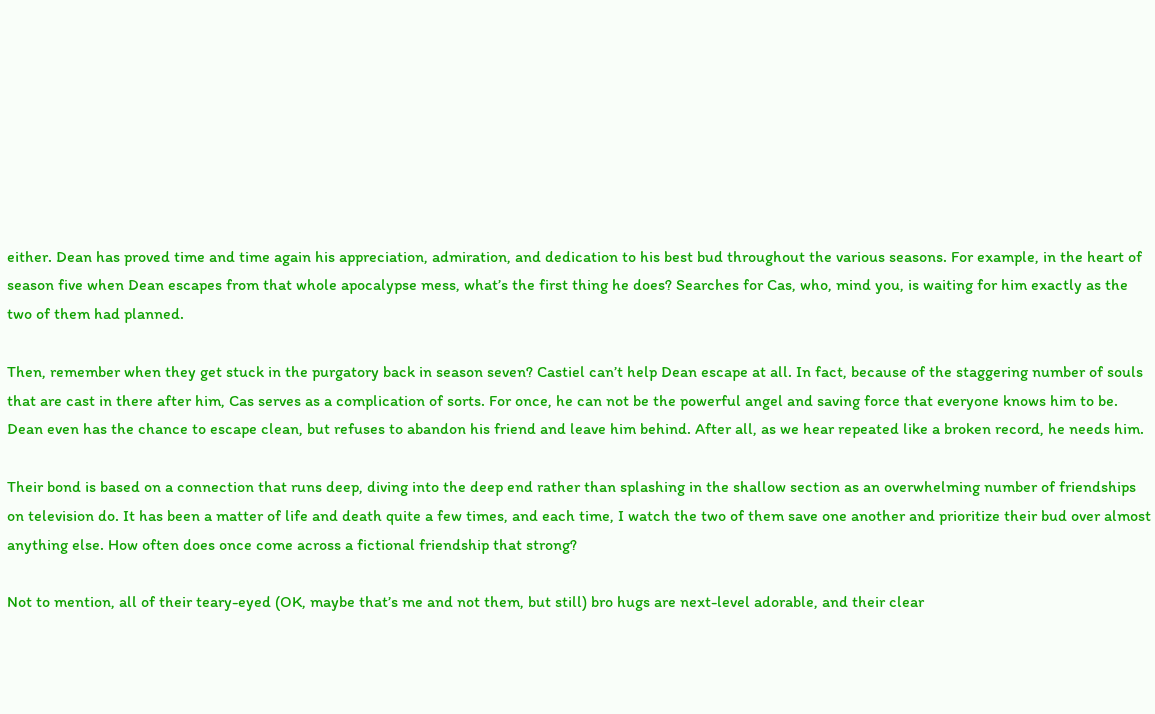either. Dean has proved time and time again his appreciation, admiration, and dedication to his best bud throughout the various seasons. For example, in the heart of season five when Dean escapes from that whole apocalypse mess, what’s the first thing he does? Searches for Cas, who, mind you, is waiting for him exactly as the two of them had planned.

Then, remember when they get stuck in the purgatory back in season seven? Castiel can’t help Dean escape at all. In fact, because of the staggering number of souls that are cast in there after him, Cas serves as a complication of sorts. For once, he can not be the powerful angel and saving force that everyone knows him to be. Dean even has the chance to escape clean, but refuses to abandon his friend and leave him behind. After all, as we hear repeated like a broken record, he needs him.

Their bond is based on a connection that runs deep, diving into the deep end rather than splashing in the shallow section as an overwhelming number of friendships on television do. It has been a matter of life and death quite a few times, and each time, I watch the two of them save one another and prioritize their bud over almost anything else. How often does once come across a fictional friendship that strong?

Not to mention, all of their teary-eyed (OK, maybe that’s me and not them, but still) bro hugs are next-level adorable, and their clear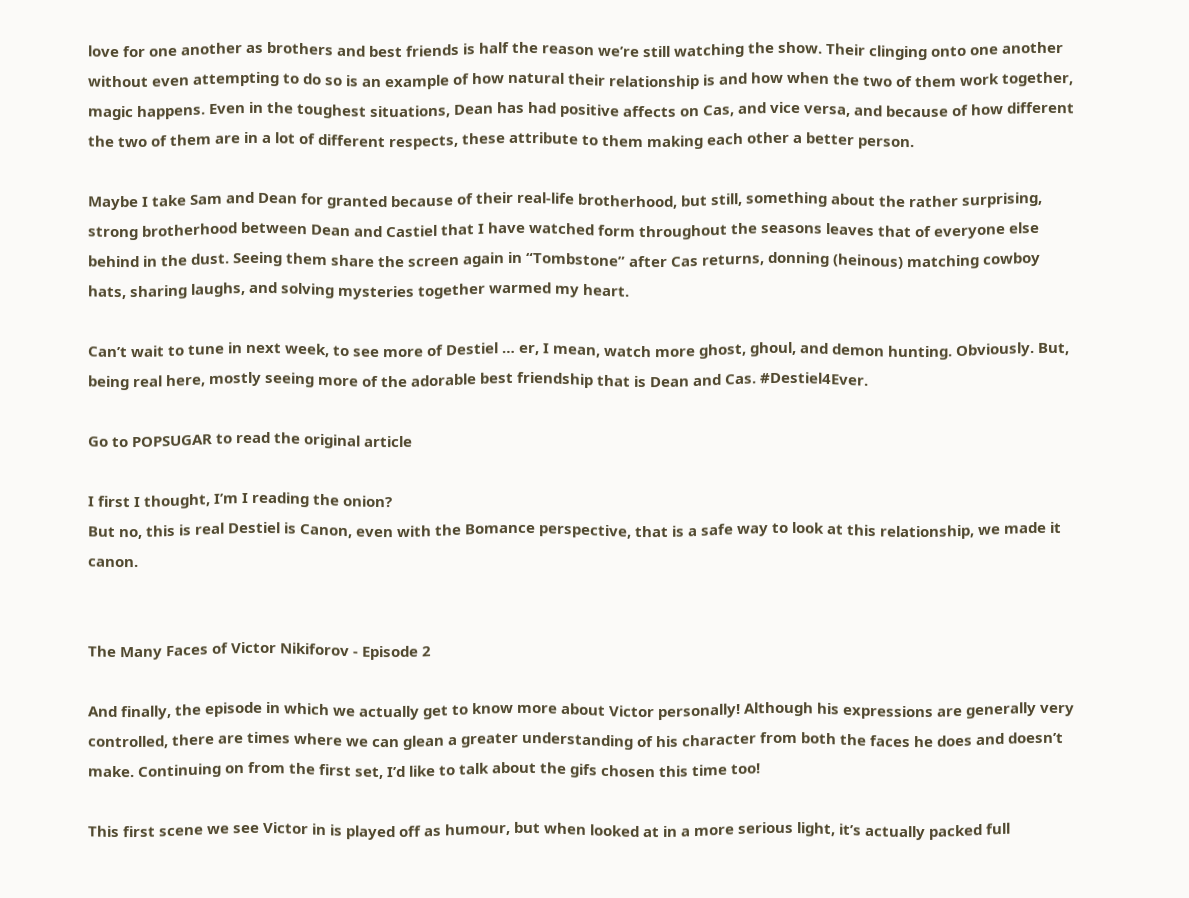love for one another as brothers and best friends is half the reason we’re still watching the show. Their clinging onto one another without even attempting to do so is an example of how natural their relationship is and how when the two of them work together, magic happens. Even in the toughest situations, Dean has had positive affects on Cas, and vice versa, and because of how different the two of them are in a lot of different respects, these attribute to them making each other a better person.

Maybe I take Sam and Dean for granted because of their real-life brotherhood, but still, something about the rather surprising, strong brotherhood between Dean and Castiel that I have watched form throughout the seasons leaves that of everyone else behind in the dust. Seeing them share the screen again in “Tombstone” after Cas returns, donning (heinous) matching cowboy hats, sharing laughs, and solving mysteries together warmed my heart.

Can’t wait to tune in next week, to see more of Destiel … er, I mean, watch more ghost, ghoul, and demon hunting. Obviously. But, being real here, mostly seeing more of the adorable best friendship that is Dean and Cas. #Destiel4Ever.

Go to POPSUGAR to read the original article

I first I thought, I’m I reading the onion?
But no, this is real Destiel is Canon, even with the Bomance perspective, that is a safe way to look at this relationship, we made it canon.


The Many Faces of Victor Nikiforov - Episode 2

And finally, the episode in which we actually get to know more about Victor personally! Although his expressions are generally very controlled, there are times where we can glean a greater understanding of his character from both the faces he does and doesn’t make. Continuing on from the first set, I’d like to talk about the gifs chosen this time too!

This first scene we see Victor in is played off as humour, but when looked at in a more serious light, it’s actually packed full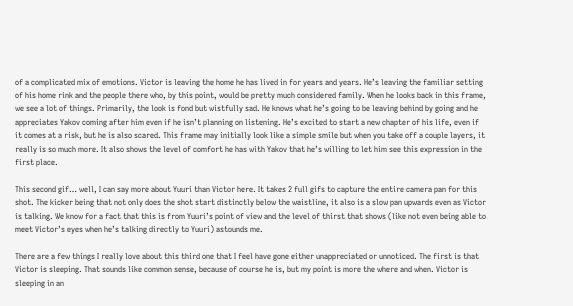of a complicated mix of emotions. Victor is leaving the home he has lived in for years and years. He’s leaving the familiar setting of his home rink and the people there who, by this point, would be pretty much considered family. When he looks back in this frame, we see a lot of things. Primarily, the look is fond but wistfully sad. He knows what he’s going to be leaving behind by going and he appreciates Yakov coming after him even if he isn’t planning on listening. He’s excited to start a new chapter of his life, even if it comes at a risk, but he is also scared. This frame may initially look like a simple smile but when you take off a couple layers, it really is so much more. It also shows the level of comfort he has with Yakov that he’s willing to let him see this expression in the first place.

This second gif… well, I can say more about Yuuri than Victor here. It takes 2 full gifs to capture the entire camera pan for this shot. The kicker being that not only does the shot start distinctly below the waistline, it also is a slow pan upwards even as Victor is talking. We know for a fact that this is from Yuuri’s point of view and the level of thirst that shows (like not even being able to meet Victor’s eyes when he’s talking directly to Yuuri) astounds me.

There are a few things I really love about this third one that I feel have gone either unappreciated or unnoticed. The first is that Victor is sleeping. That sounds like common sense, because of course he is, but my point is more the where and when. Victor is sleeping in an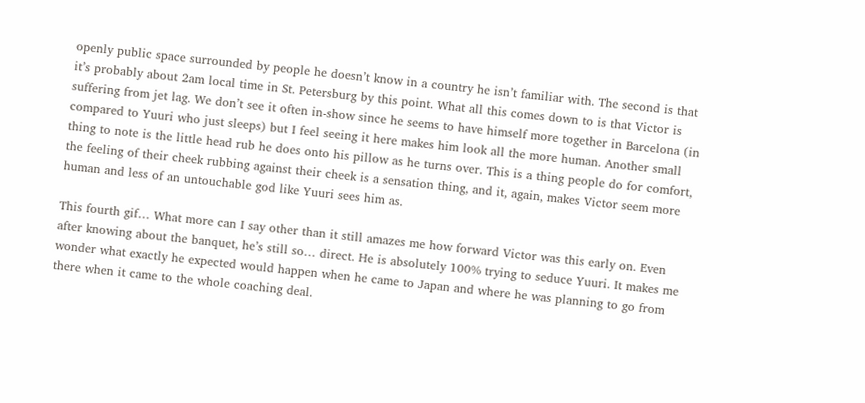openly public space surrounded by people he doesn’t know in a country he isn’t familiar with. The second is that it’s probably about 2am local time in St. Petersburg by this point. What all this comes down to is that Victor is suffering from jet lag. We don’t see it often in-show since he seems to have himself more together in Barcelona (in compared to Yuuri who just sleeps) but I feel seeing it here makes him look all the more human. Another small thing to note is the little head rub he does onto his pillow as he turns over. This is a thing people do for comfort, the feeling of their cheek rubbing against their cheek is a sensation thing, and it, again, makes Victor seem more human and less of an untouchable god like Yuuri sees him as.

This fourth gif… What more can I say other than it still amazes me how forward Victor was this early on. Even after knowing about the banquet, he’s still so… direct. He is absolutely 100% trying to seduce Yuuri. It makes me wonder what exactly he expected would happen when he came to Japan and where he was planning to go from there when it came to the whole coaching deal.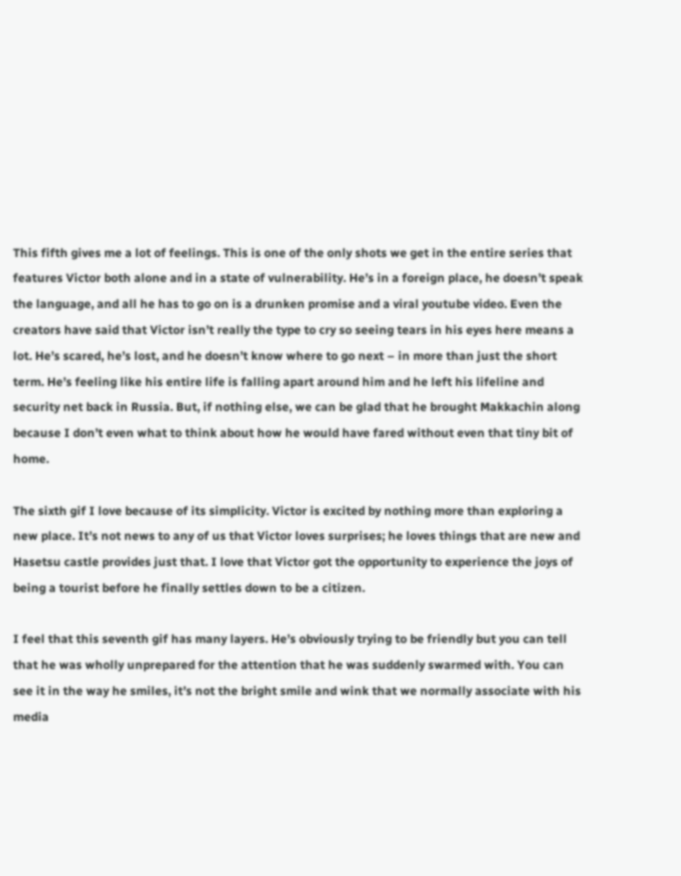This fifth gives me a lot of feelings. This is one of the only shots we get in the entire series that features Victor both alone and in a state of vulnerability. He’s in a foreign place, he doesn’t speak the language, and all he has to go on is a drunken promise and a viral youtube video. Even the creators have said that Victor isn’t really the type to cry so seeing tears in his eyes here means a lot. He’s scared, he’s lost, and he doesn’t know where to go next – in more than just the short term. He’s feeling like his entire life is falling apart around him and he left his lifeline and security net back in Russia. But, if nothing else, we can be glad that he brought Makkachin along because I don’t even what to think about how he would have fared without even that tiny bit of home.

The sixth gif I love because of its simplicity. Victor is excited by nothing more than exploring a new place. It’s not news to any of us that Victor loves surprises; he loves things that are new and Hasetsu castle provides just that. I love that Victor got the opportunity to experience the joys of being a tourist before he finally settles down to be a citizen.

I feel that this seventh gif has many layers. He’s obviously trying to be friendly but you can tell that he was wholly unprepared for the attention that he was suddenly swarmed with. You can see it in the way he smiles, it’s not the bright smile and wink that we normally associate with his media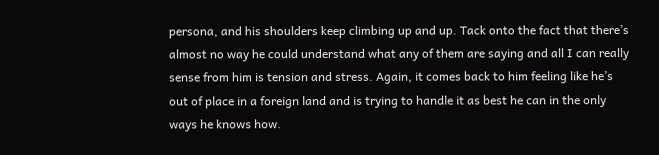persona, and his shoulders keep climbing up and up. Tack onto the fact that there’s almost no way he could understand what any of them are saying and all I can really sense from him is tension and stress. Again, it comes back to him feeling like he’s out of place in a foreign land and is trying to handle it as best he can in the only ways he knows how.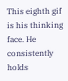This eighth gif is his thinking face. He consistently holds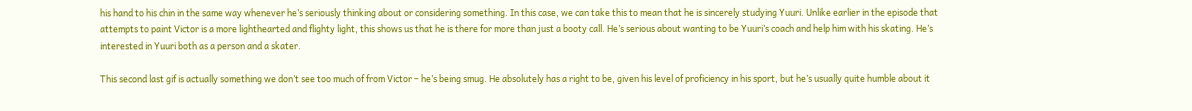his hand to his chin in the same way whenever he’s seriously thinking about or considering something. In this case, we can take this to mean that he is sincerely studying Yuuri. Unlike earlier in the episode that attempts to paint Victor is a more lighthearted and flighty light, this shows us that he is there for more than just a booty call. He’s serious about wanting to be Yuuri’s coach and help him with his skating. He’s interested in Yuuri both as a person and a skater.

This second last gif is actually something we don’t see too much of from Victor – he’s being smug. He absolutely has a right to be, given his level of proficiency in his sport, but he’s usually quite humble about it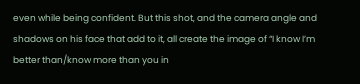even while being confident. But this shot, and the camera angle and shadows on his face that add to it, all create the image of “I know I’m better than/know more than you in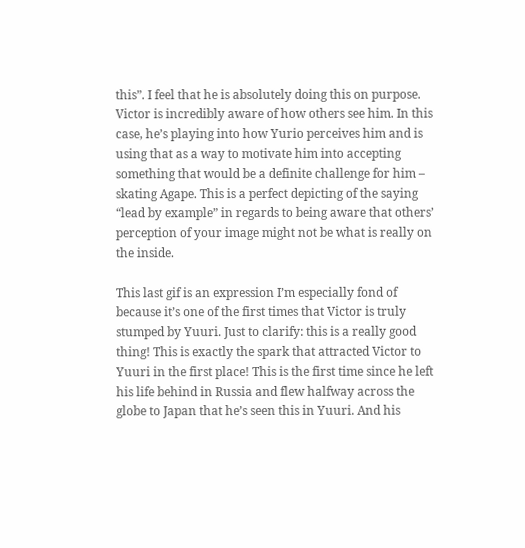this”. I feel that he is absolutely doing this on purpose. Victor is incredibly aware of how others see him. In this case, he’s playing into how Yurio perceives him and is using that as a way to motivate him into accepting something that would be a definite challenge for him – skating Agape. This is a perfect depicting of the saying “lead by example” in regards to being aware that others’ perception of your image might not be what is really on the inside.

This last gif is an expression I’m especially fond of because it’s one of the first times that Victor is truly stumped by Yuuri. Just to clarify: this is a really good thing! This is exactly the spark that attracted Victor to Yuuri in the first place! This is the first time since he left his life behind in Russia and flew halfway across the globe to Japan that he’s seen this in Yuuri. And his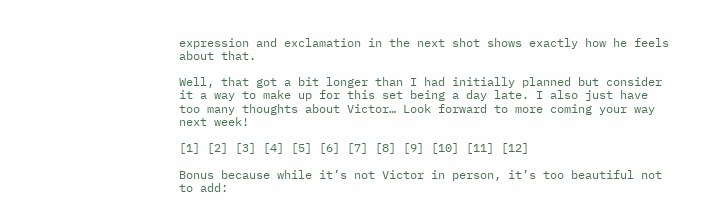expression and exclamation in the next shot shows exactly how he feels about that.

Well, that got a bit longer than I had initially planned but consider it a way to make up for this set being a day late. I also just have too many thoughts about Victor… Look forward to more coming your way next week!

[1] [2] [3] [4] [5] [6] [7] [8] [9] [10] [11] [12]

Bonus because while it’s not Victor in person, it’s too beautiful not to add: